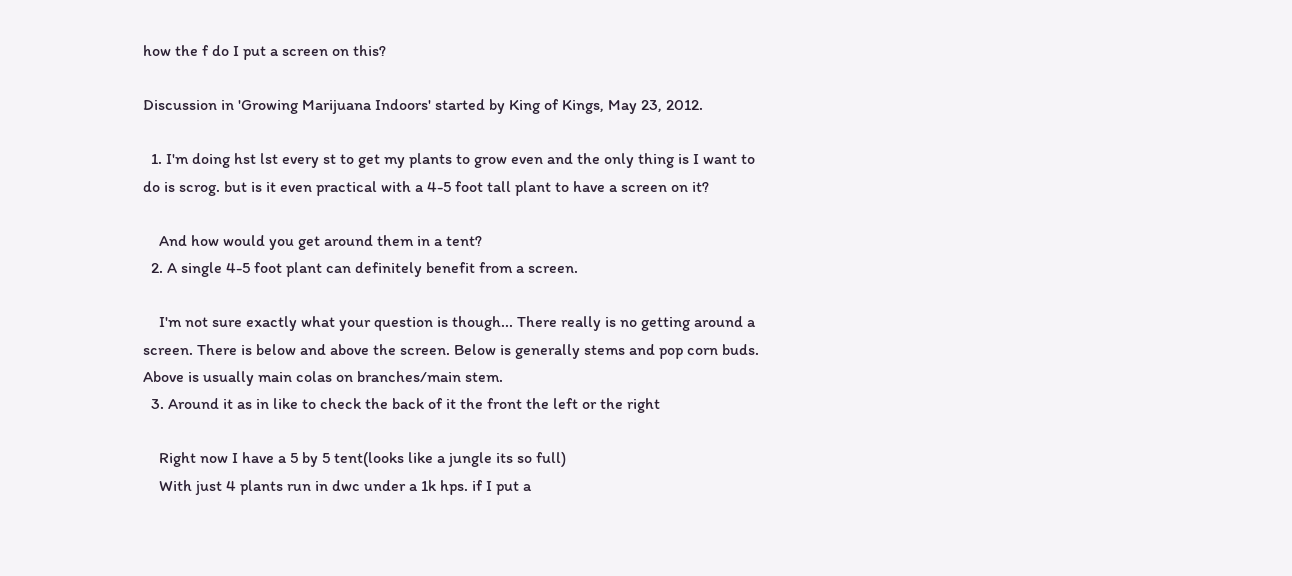how the f do I put a screen on this?

Discussion in 'Growing Marijuana Indoors' started by King of Kings, May 23, 2012.

  1. I'm doing hst lst every st to get my plants to grow even and the only thing is I want to do is scrog. but is it even practical with a 4-5 foot tall plant to have a screen on it?

    And how would you get around them in a tent?
  2. A single 4-5 foot plant can definitely benefit from a screen.

    I'm not sure exactly what your question is though... There really is no getting around a screen. There is below and above the screen. Below is generally stems and pop corn buds. Above is usually main colas on branches/main stem.
  3. Around it as in like to check the back of it the front the left or the right

    Right now I have a 5 by 5 tent(looks like a jungle its so full)
    With just 4 plants run in dwc under a 1k hps. if I put a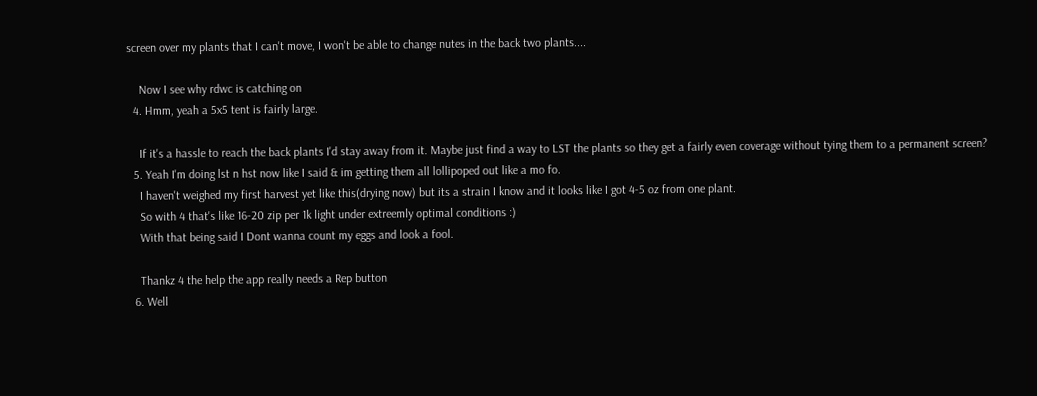screen over my plants that I can't move, I won't be able to change nutes in the back two plants....

    Now I see why rdwc is catching on
  4. Hmm, yeah a 5x5 tent is fairly large.

    If it's a hassle to reach the back plants I'd stay away from it. Maybe just find a way to LST the plants so they get a fairly even coverage without tying them to a permanent screen?
  5. Yeah I'm doing lst n hst now like I said & im getting them all lollipoped out like a mo fo.
    I haven't weighed my first harvest yet like this(drying now) but its a strain I know and it looks like I got 4-5 oz from one plant.
    So with 4 that's like 16-20 zip per 1k light under extreemly optimal conditions :)
    With that being said I Dont wanna count my eggs and look a fool.

    Thankz 4 the help the app really needs a Rep button
  6. Well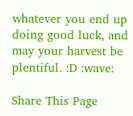whatever you end up doing good luck, and may your harvest be plentiful. :D :wave:

Share This Page